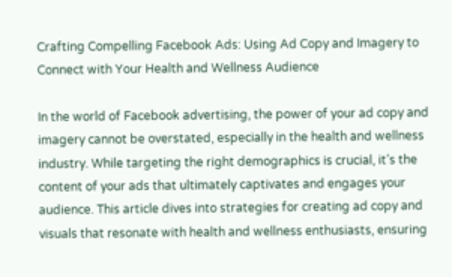Crafting Compelling Facebook Ads: Using Ad Copy and Imagery to Connect with Your Health and Wellness Audience

In the world of Facebook advertising, the power of your ad copy and imagery cannot be overstated, especially in the health and wellness industry. While targeting the right demographics is crucial, it’s the content of your ads that ultimately captivates and engages your audience. This article dives into strategies for creating ad copy and visuals that resonate with health and wellness enthusiasts, ensuring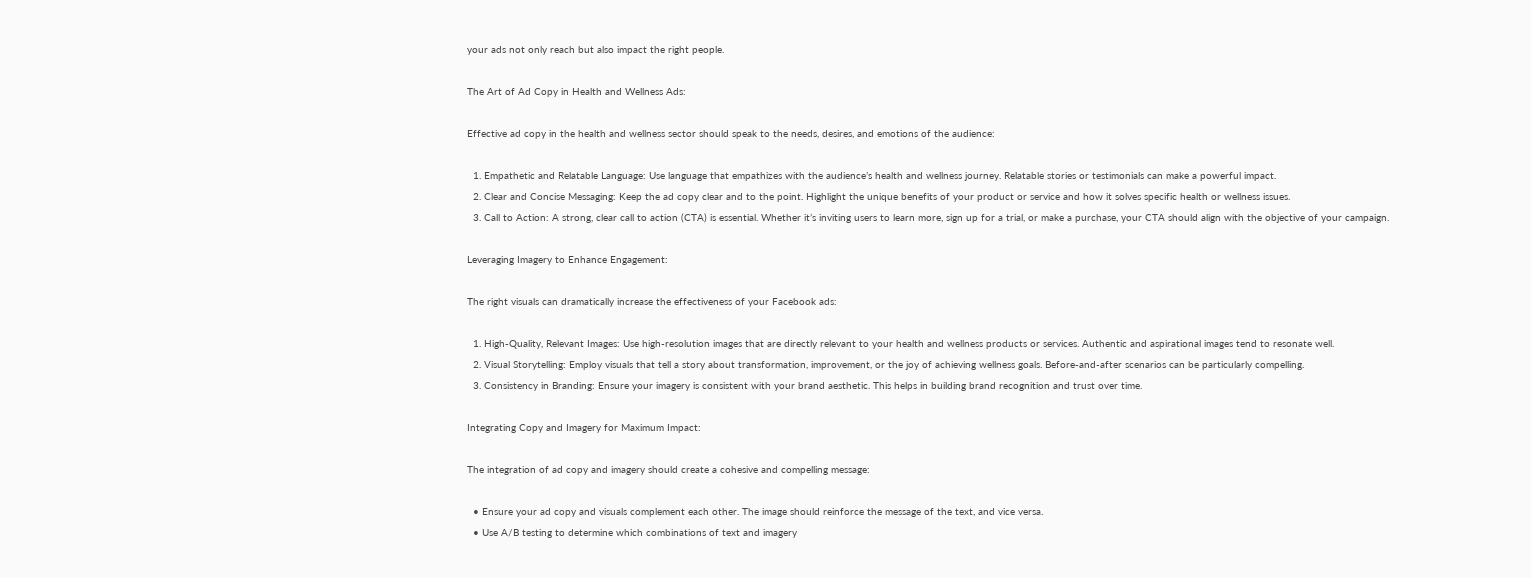your ads not only reach but also impact the right people.

The Art of Ad Copy in Health and Wellness Ads:

Effective ad copy in the health and wellness sector should speak to the needs, desires, and emotions of the audience:

  1. Empathetic and Relatable Language: Use language that empathizes with the audience’s health and wellness journey. Relatable stories or testimonials can make a powerful impact.
  2. Clear and Concise Messaging: Keep the ad copy clear and to the point. Highlight the unique benefits of your product or service and how it solves specific health or wellness issues.
  3. Call to Action: A strong, clear call to action (CTA) is essential. Whether it’s inviting users to learn more, sign up for a trial, or make a purchase, your CTA should align with the objective of your campaign.

Leveraging Imagery to Enhance Engagement:

The right visuals can dramatically increase the effectiveness of your Facebook ads:

  1. High-Quality, Relevant Images: Use high-resolution images that are directly relevant to your health and wellness products or services. Authentic and aspirational images tend to resonate well.
  2. Visual Storytelling: Employ visuals that tell a story about transformation, improvement, or the joy of achieving wellness goals. Before-and-after scenarios can be particularly compelling.
  3. Consistency in Branding: Ensure your imagery is consistent with your brand aesthetic. This helps in building brand recognition and trust over time.

Integrating Copy and Imagery for Maximum Impact:

The integration of ad copy and imagery should create a cohesive and compelling message:

  • Ensure your ad copy and visuals complement each other. The image should reinforce the message of the text, and vice versa.
  • Use A/B testing to determine which combinations of text and imagery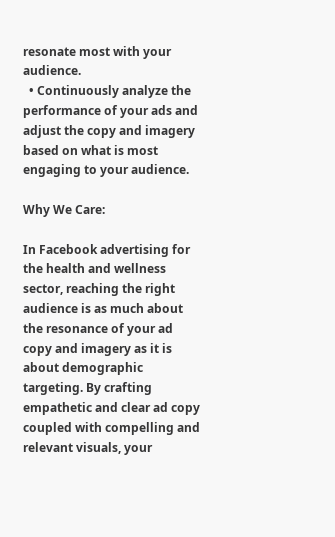resonate most with your audience.
  • Continuously analyze the performance of your ads and adjust the copy and imagery based on what is most engaging to your audience.

Why We Care:

In Facebook advertising for the health and wellness sector, reaching the right audience is as much about the resonance of your ad copy and imagery as it is about demographic targeting. By crafting empathetic and clear ad copy coupled with compelling and relevant visuals, your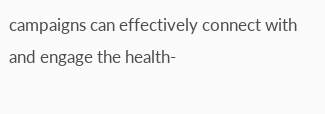campaigns can effectively connect with and engage the health-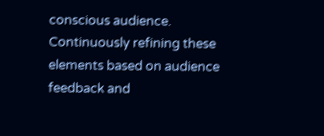conscious audience. Continuously refining these elements based on audience feedback and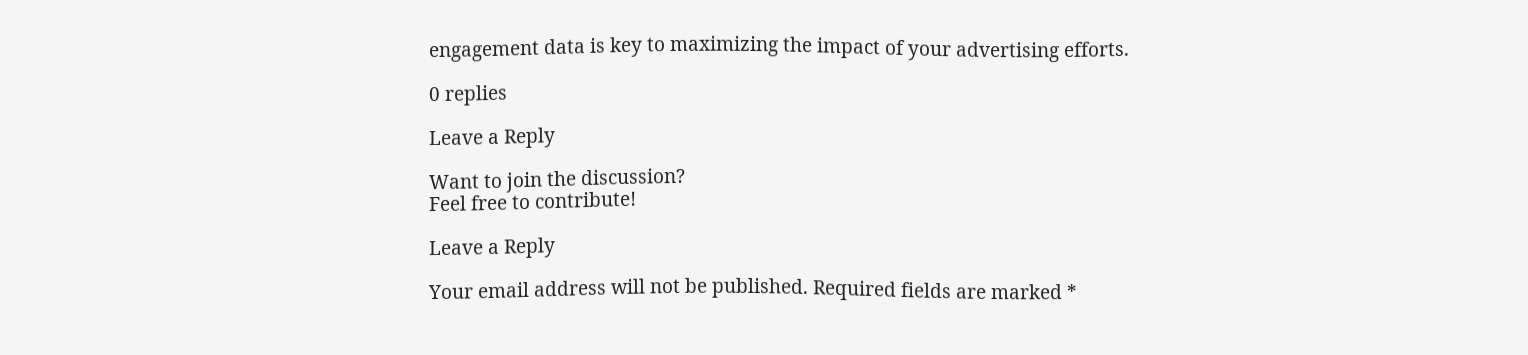engagement data is key to maximizing the impact of your advertising efforts.

0 replies

Leave a Reply

Want to join the discussion?
Feel free to contribute!

Leave a Reply

Your email address will not be published. Required fields are marked *